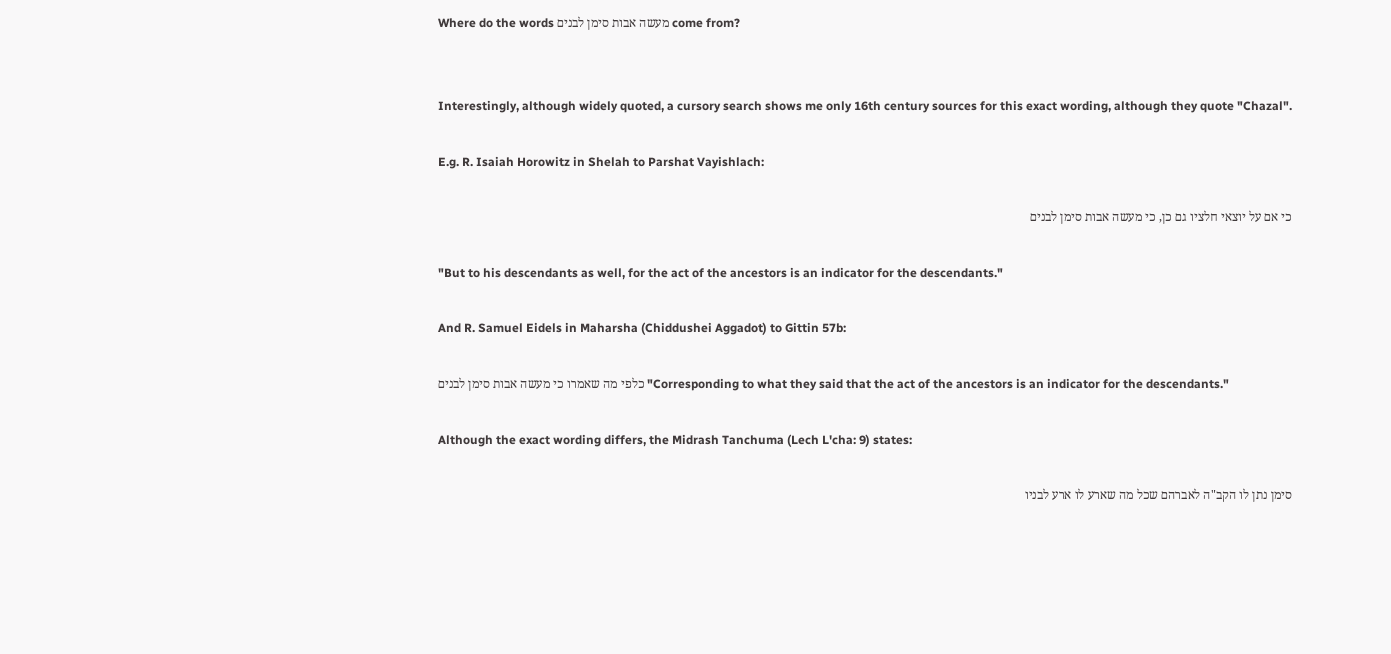Where do the words מעשה אבות סימן לבנים come from?


Interestingly, although widely quoted, a cursory search shows me only 16th century sources for this exact wording, although they quote "Chazal".

E.g. R. Isaiah Horowitz in Shelah to Parshat Vayishlach:

כי אם על יוצאי חלציו גם כן, כי מעשה אבות סימן לבנים

"But to his descendants as well, for the act of the ancestors is an indicator for the descendants."

And R. Samuel Eidels in Maharsha (Chiddushei Aggadot) to Gittin 57b:

כלפי מה שאמרו כי מעשה אבות סימן לבנים "Corresponding to what they said that the act of the ancestors is an indicator for the descendants."

Although the exact wording differs, the Midrash Tanchuma (Lech L'cha: 9) states:

סימן נתן לו הקב"ה לאברהם שכל מה שארע לו ארע לבניו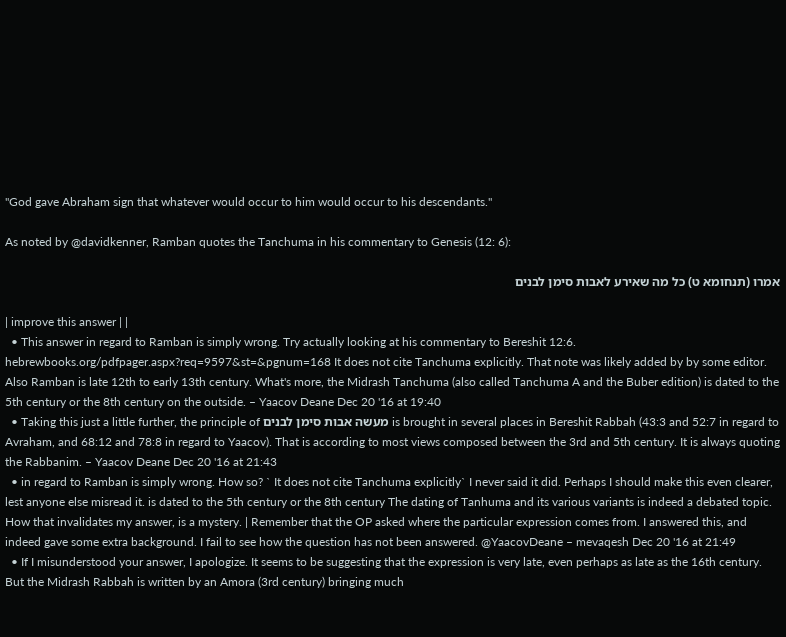"God gave Abraham sign that whatever would occur to him would occur to his descendants."

As noted by @davidkenner, Ramban quotes the Tanchuma in his commentary to Genesis (12: 6):

אמרו (תנחומא ט) כל מה שאירע לאבות סימן לבנים

| improve this answer | |
  • This answer in regard to Ramban is simply wrong. Try actually looking at his commentary to Bereshit 12:6. hebrewbooks.org/pdfpager.aspx?req=9597&st=&pgnum=168 It does not cite Tanchuma explicitly. That note was likely added by by some editor. Also Ramban is late 12th to early 13th century. What's more, the Midrash Tanchuma (also called Tanchuma A and the Buber edition) is dated to the 5th century or the 8th century on the outside. – Yaacov Deane Dec 20 '16 at 19:40
  • Taking this just a little further, the principle of מעשה אבות סימן לבנים is brought in several places in Bereshit Rabbah (43:3 and 52:7 in regard to Avraham, and 68:12 and 78:8 in regard to Yaacov). That is according to most views composed between the 3rd and 5th century. It is always quoting the Rabbanim. – Yaacov Deane Dec 20 '16 at 21:43
  • in regard to Ramban is simply wrong. How so? ` It does not cite Tanchuma explicitly` I never said it did. Perhaps I should make this even clearer, lest anyone else misread it. is dated to the 5th century or the 8th century The dating of Tanhuma and its various variants is indeed a debated topic. How that invalidates my answer, is a mystery. | Remember that the OP asked where the particular expression comes from. I answered this, and indeed gave some extra background. I fail to see how the question has not been answered. @YaacovDeane – mevaqesh Dec 20 '16 at 21:49
  • If I misunderstood your answer, I apologize. It seems to be suggesting that the expression is very late, even perhaps as late as the 16th century. But the Midrash Rabbah is written by an Amora (3rd century) bringing much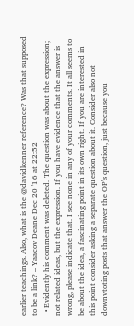earlier teachings. Also, what is the @davidkenner reference? Was that supposed to be a link? – Yaacov Deane Dec 20 '16 at 22:52
  • Evidently his comment was deleted. The question was about the expression; not related ideas, but the expression. If you have evidence that the answer is wrong, please indicate that. I see none in any of your comments. It all seems to be about the idea, a fascinating point in its own right. If you are interested in this point consider asking a separate question about it. Consider also not downvtoting posts that answer the OP's question, just because you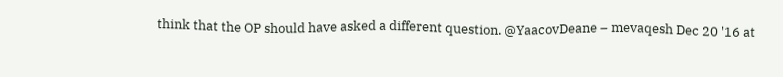think that the OP should have asked a different question. @YaacovDeane – mevaqesh Dec 20 '16 at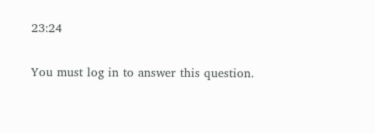23:24

You must log in to answer this question.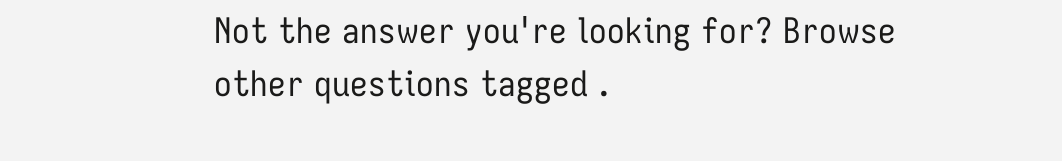Not the answer you're looking for? Browse other questions tagged .